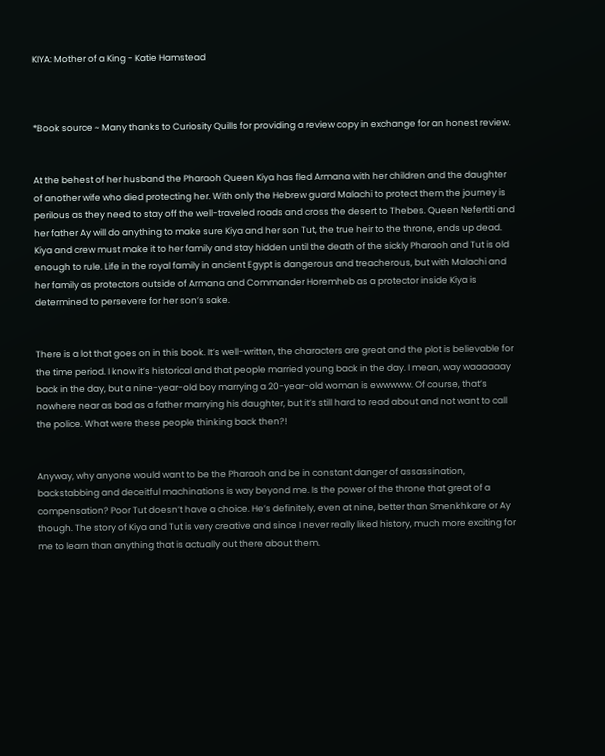KIYA: Mother of a King - Katie Hamstead



*Book source ~ Many thanks to Curiosity Quills for providing a review copy in exchange for an honest review.


At the behest of her husband the Pharaoh Queen Kiya has fled Armana with her children and the daughter of another wife who died protecting her. With only the Hebrew guard Malachi to protect them the journey is perilous as they need to stay off the well-traveled roads and cross the desert to Thebes. Queen Nefertiti and her father Ay will do anything to make sure Kiya and her son Tut, the true heir to the throne, ends up dead. Kiya and crew must make it to her family and stay hidden until the death of the sickly Pharaoh and Tut is old enough to rule. Life in the royal family in ancient Egypt is dangerous and treacherous, but with Malachi and her family as protectors outside of Armana and Commander Horemheb as a protector inside Kiya is determined to persevere for her son’s sake.


There is a lot that goes on in this book. It’s well-written, the characters are great and the plot is believable for the time period. I know it’s historical and that people married young back in the day. I mean, way waaaaaay back in the day, but a nine-year-old boy marrying a 20-year-old woman is ewwwww. Of course, that’s nowhere near as bad as a father marrying his daughter, but it’s still hard to read about and not want to call the police. What were these people thinking back then?!


Anyway, why anyone would want to be the Pharaoh and be in constant danger of assassination, backstabbing and deceitful machinations is way beyond me. Is the power of the throne that great of a compensation? Poor Tut doesn’t have a choice. He’s definitely, even at nine, better than Smenkhkare or Ay though. The story of Kiya and Tut is very creative and since I never really liked history, much more exciting for me to learn than anything that is actually out there about them.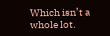Which isn’t a whole lot.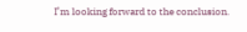I’m looking forward to the conclusion.